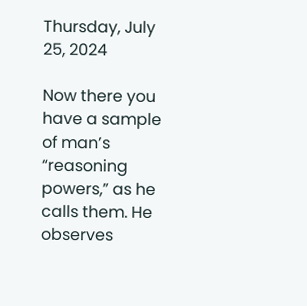Thursday, July 25, 2024

Now there you have a sample of man’s “reasoning powers,” as he calls them. He observes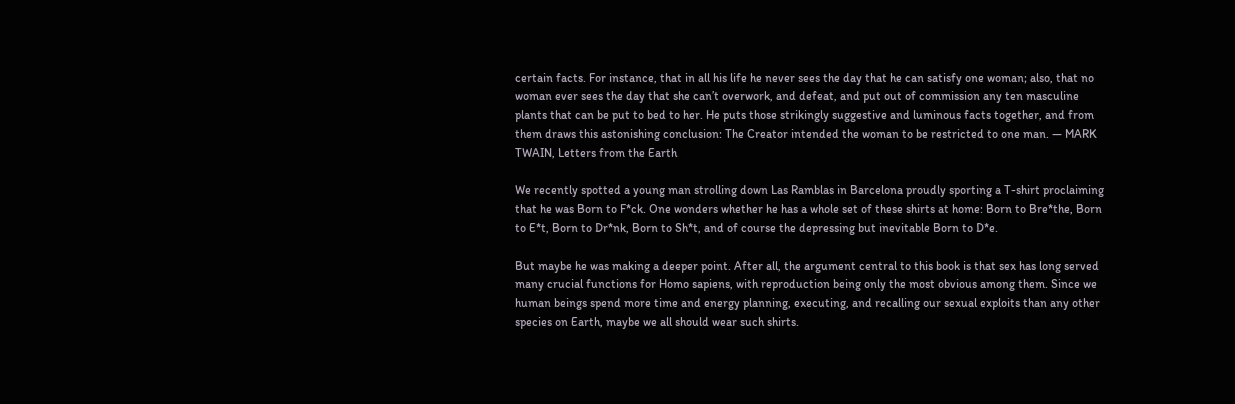certain facts. For instance, that in all his life he never sees the day that he can satisfy one woman; also, that no woman ever sees the day that she can’t overwork, and defeat, and put out of commission any ten masculine plants that can be put to bed to her. He puts those strikingly suggestive and luminous facts together, and from them draws this astonishing conclusion: The Creator intended the woman to be restricted to one man. — MARK TWAIN, Letters from the Earth

We recently spotted a young man strolling down Las Ramblas in Barcelona proudly sporting a T-shirt proclaiming that he was Born to F*ck. One wonders whether he has a whole set of these shirts at home: Born to Bre*the, Born to E*t, Born to Dr*nk, Born to Sh*t, and of course the depressing but inevitable Born to D*e.

But maybe he was making a deeper point. After all, the argument central to this book is that sex has long served many crucial functions for Homo sapiens, with reproduction being only the most obvious among them. Since we human beings spend more time and energy planning, executing, and recalling our sexual exploits than any other species on Earth, maybe we all should wear such shirts.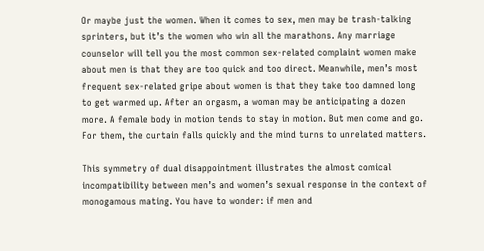Or maybe just the women. When it comes to sex, men may be trash-talking sprinters, but it’s the women who win all the marathons. Any marriage counselor will tell you the most common sex-related complaint women make about men is that they are too quick and too direct. Meanwhile, men’s most frequent sex-related gripe about women is that they take too damned long to get warmed up. After an orgasm, a woman may be anticipating a dozen more. A female body in motion tends to stay in motion. But men come and go. For them, the curtain falls quickly and the mind turns to unrelated matters.

This symmetry of dual disappointment illustrates the almost comical incompatibility between men’s and women’s sexual response in the context of monogamous mating. You have to wonder: if men and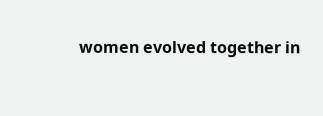women evolved together in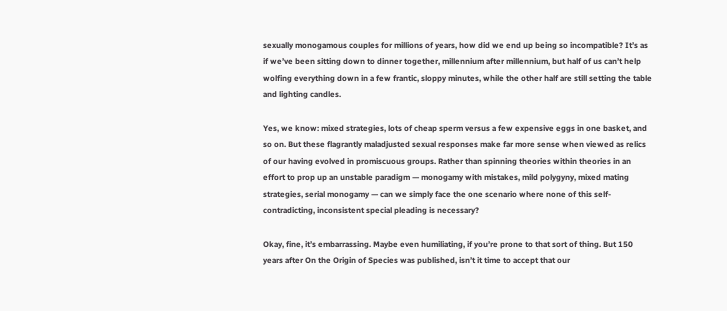sexually monogamous couples for millions of years, how did we end up being so incompatible? It’s as if we’ve been sitting down to dinner together, millennium after millennium, but half of us can’t help wolfing everything down in a few frantic, sloppy minutes, while the other half are still setting the table and lighting candles.

Yes, we know: mixed strategies, lots of cheap sperm versus a few expensive eggs in one basket, and so on. But these flagrantly maladjusted sexual responses make far more sense when viewed as relics of our having evolved in promiscuous groups. Rather than spinning theories within theories in an effort to prop up an unstable paradigm — monogamy with mistakes, mild polygyny, mixed mating strategies, serial monogamy — can we simply face the one scenario where none of this self-contradicting, inconsistent special pleading is necessary?

Okay, fine, it’s embarrassing. Maybe even humiliating, if you’re prone to that sort of thing. But 150 years after On the Origin of Species was published, isn’t it time to accept that our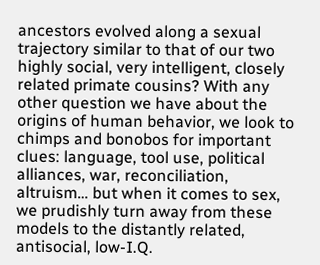ancestors evolved along a sexual trajectory similar to that of our two highly social, very intelligent, closely related primate cousins? With any other question we have about the origins of human behavior, we look to chimps and bonobos for important clues: language, tool use, political alliances, war, reconciliation, altruism… but when it comes to sex, we prudishly turn away from these models to the distantly related, antisocial, low-I.Q.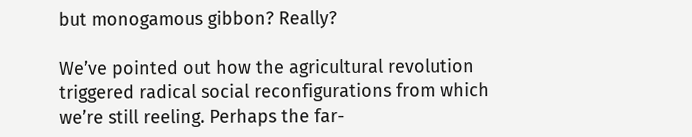but monogamous gibbon? Really?

We’ve pointed out how the agricultural revolution triggered radical social reconfigurations from which we’re still reeling. Perhaps the far-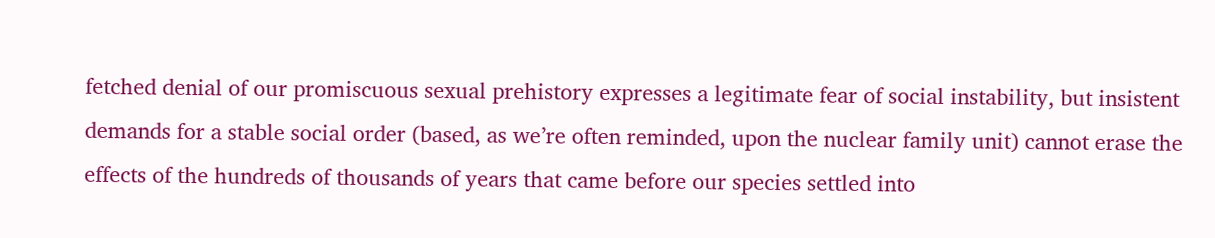fetched denial of our promiscuous sexual prehistory expresses a legitimate fear of social instability, but insistent demands for a stable social order (based, as we’re often reminded, upon the nuclear family unit) cannot erase the effects of the hundreds of thousands of years that came before our species settled into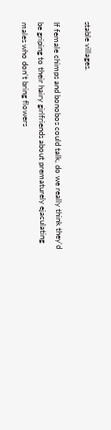stable villages.

If female chimps and bonobos could talk, do we really think they’d be griping to their hairy girlfriends about prematurely ejaculating males who don’t bring flowers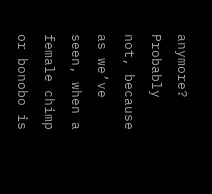anymore? Probably not, because as we’ve seen, when a female chimp or bonobo is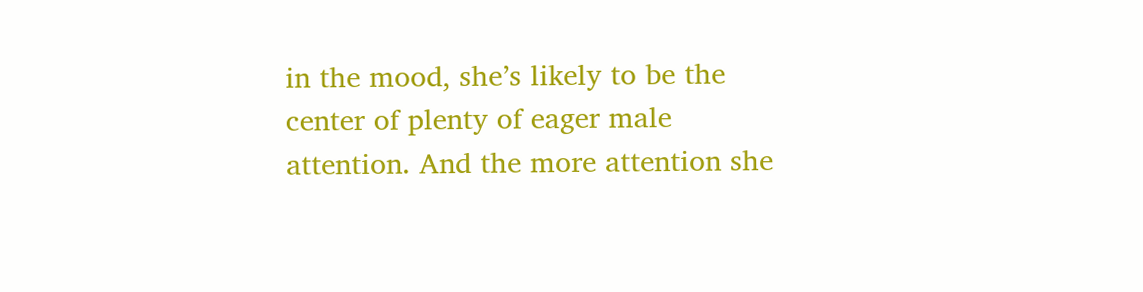in the mood, she’s likely to be the center of plenty of eager male attention. And the more attention she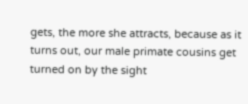gets, the more she attracts, because as it turns out, our male primate cousins get turned on by the sight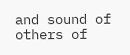and sound of others of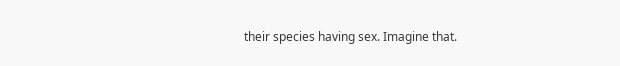their species having sex. Imagine that.